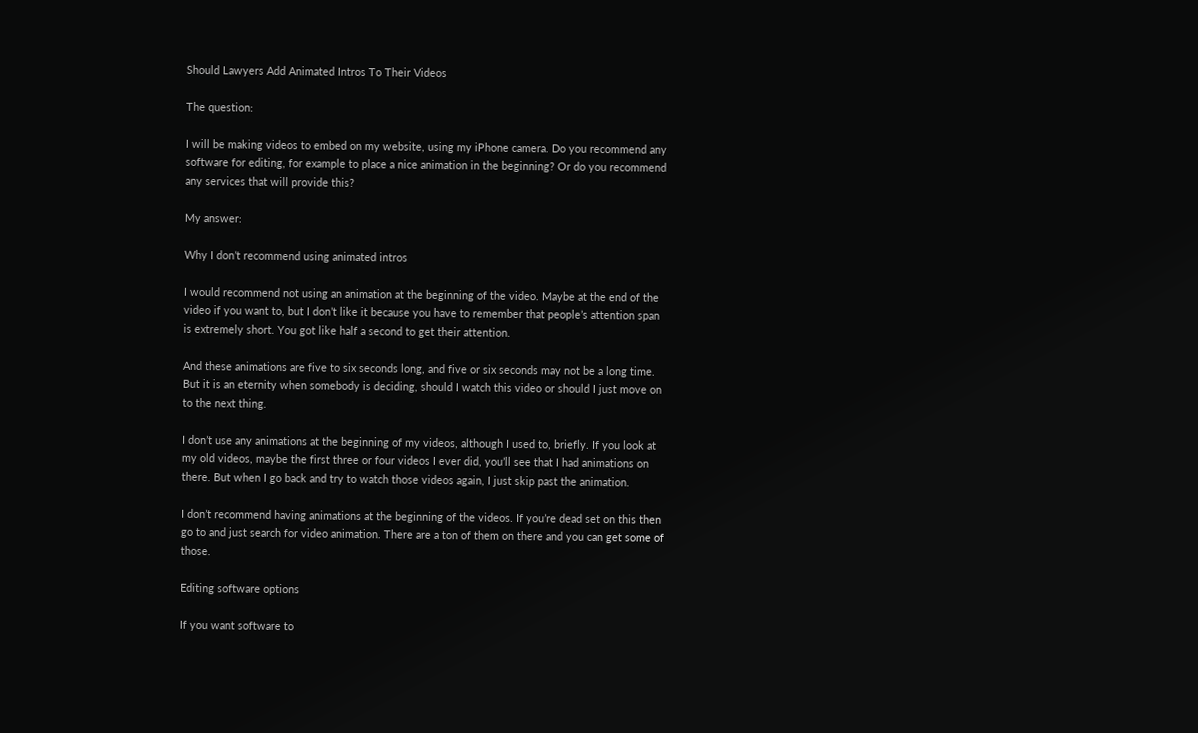Should Lawyers Add Animated Intros To Their Videos

The question:

I will be making videos to embed on my website, using my iPhone camera. Do you recommend any software for editing, for example to place a nice animation in the beginning? Or do you recommend any services that will provide this?

My answer:

Why I don’t recommend using animated intros

I would recommend not using an animation at the beginning of the video. Maybe at the end of the video if you want to, but I don’t like it because you have to remember that people’s attention span is extremely short. You got like half a second to get their attention.

And these animations are five to six seconds long, and five or six seconds may not be a long time. But it is an eternity when somebody is deciding, should I watch this video or should I just move on to the next thing.

I don’t use any animations at the beginning of my videos, although I used to, briefly. If you look at my old videos, maybe the first three or four videos I ever did, you’ll see that I had animations on there. But when I go back and try to watch those videos again, I just skip past the animation.

I don’t recommend having animations at the beginning of the videos. If you’re dead set on this then go to and just search for video animation. There are a ton of them on there and you can get some of those.

Editing software options

If you want software to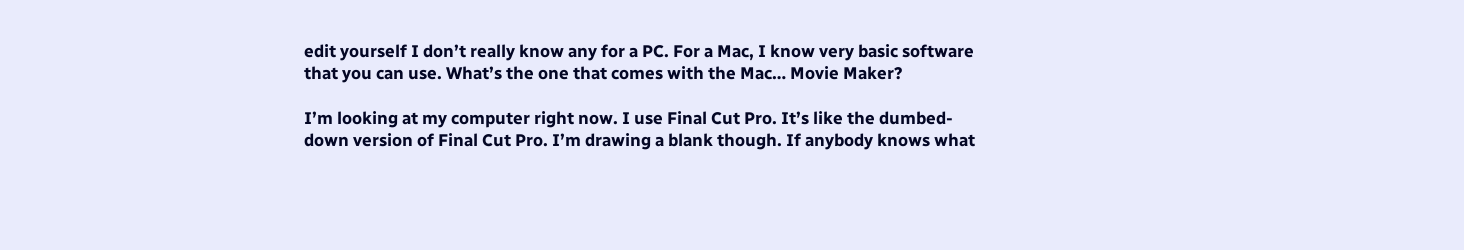edit yourself I don’t really know any for a PC. For a Mac, I know very basic software that you can use. What’s the one that comes with the Mac… Movie Maker?

I’m looking at my computer right now. I use Final Cut Pro. It’s like the dumbed-down version of Final Cut Pro. I’m drawing a blank though. If anybody knows what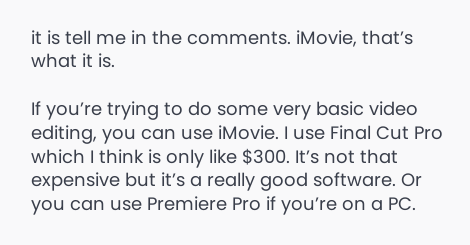it is tell me in the comments. iMovie, that’s what it is.

If you’re trying to do some very basic video editing, you can use iMovie. I use Final Cut Pro which I think is only like $300. It’s not that expensive but it’s a really good software. Or you can use Premiere Pro if you’re on a PC.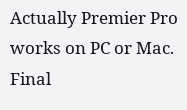Actually Premier Pro works on PC or Mac. Final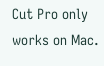Cut Pro only works on Mac.